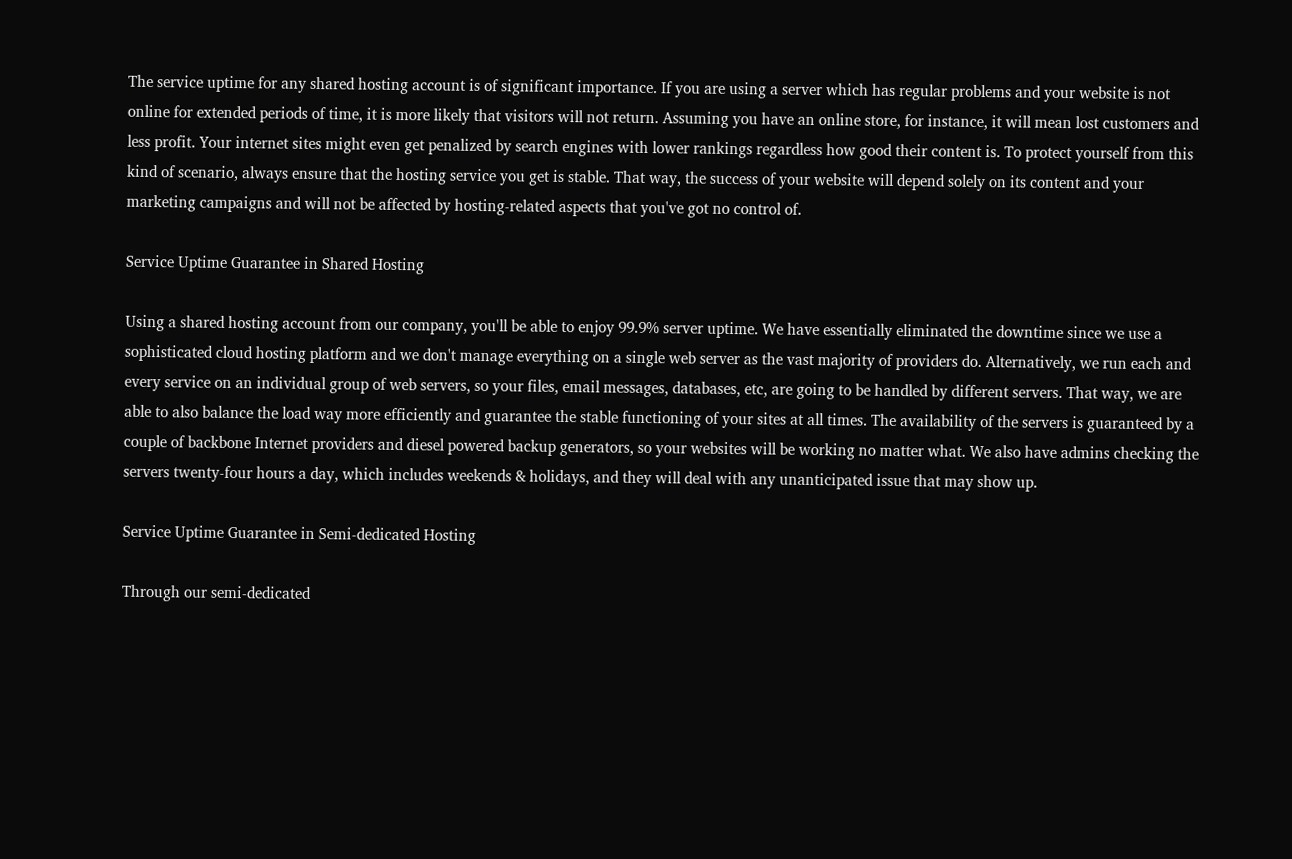The service uptime for any shared hosting account is of significant importance. If you are using a server which has regular problems and your website is not online for extended periods of time, it is more likely that visitors will not return. Assuming you have an online store, for instance, it will mean lost customers and less profit. Your internet sites might even get penalized by search engines with lower rankings regardless how good their content is. To protect yourself from this kind of scenario, always ensure that the hosting service you get is stable. That way, the success of your website will depend solely on its content and your marketing campaigns and will not be affected by hosting-related aspects that you've got no control of.

Service Uptime Guarantee in Shared Hosting

Using a shared hosting account from our company, you'll be able to enjoy 99.9% server uptime. We have essentially eliminated the downtime since we use a sophisticated cloud hosting platform and we don't manage everything on a single web server as the vast majority of providers do. Alternatively, we run each and every service on an individual group of web servers, so your files, email messages, databases, etc, are going to be handled by different servers. That way, we are able to also balance the load way more efficiently and guarantee the stable functioning of your sites at all times. The availability of the servers is guaranteed by a couple of backbone Internet providers and diesel powered backup generators, so your websites will be working no matter what. We also have admins checking the servers twenty-four hours a day, which includes weekends & holidays, and they will deal with any unanticipated issue that may show up.

Service Uptime Guarantee in Semi-dedicated Hosting

Through our semi-dedicated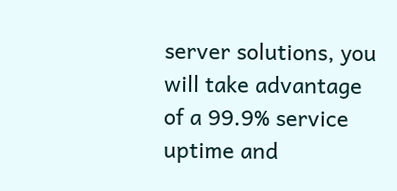server solutions, you will take advantage of a 99.9% service uptime and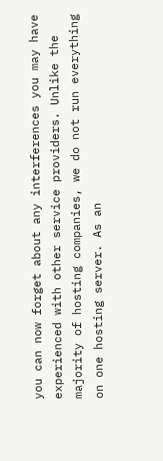you can now forget about any interferences you may have experienced with other service providers. Unlike the majority of hosting companies, we do not run everything on one hosting server. As an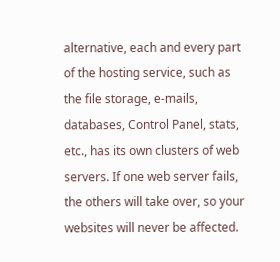alternative, each and every part of the hosting service, such as the file storage, e-mails, databases, Control Panel, stats, etc., has its own clusters of web servers. If one web server fails, the others will take over, so your websites will never be affected.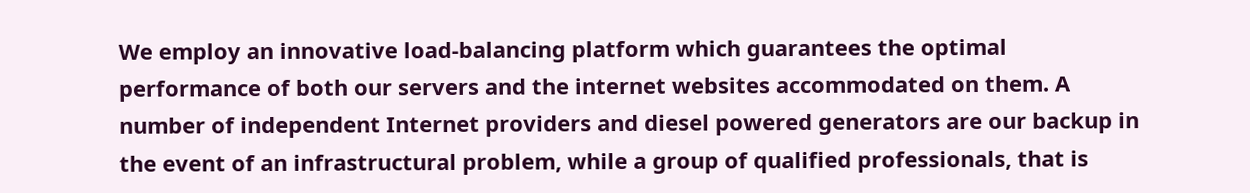We employ an innovative load-balancing platform which guarantees the optimal performance of both our servers and the internet websites accommodated on them. A number of independent Internet providers and diesel powered generators are our backup in the event of an infrastructural problem, while a group of qualified professionals, that is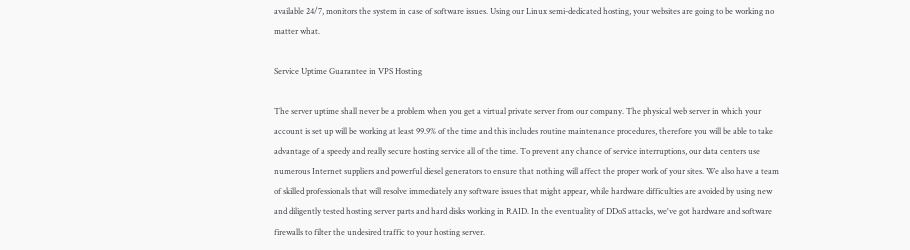available 24/7, monitors the system in case of software issues. Using our Linux semi-dedicated hosting, your websites are going to be working no matter what.

Service Uptime Guarantee in VPS Hosting

The server uptime shall never be a problem when you get a virtual private server from our company. The physical web server in which your account is set up will be working at least 99.9% of the time and this includes routine maintenance procedures, therefore you will be able to take advantage of a speedy and really secure hosting service all of the time. To prevent any chance of service interruptions, our data centers use numerous Internet suppliers and powerful diesel generators to ensure that nothing will affect the proper work of your sites. We also have a team of skilled professionals that will resolve immediately any software issues that might appear, while hardware difficulties are avoided by using new and diligently tested hosting server parts and hard disks working in RAID. In the eventuality of DDoS attacks, we've got hardware and software firewalls to filter the undesired traffic to your hosting server.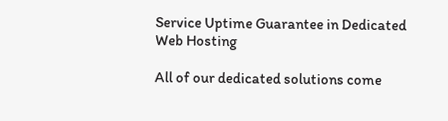Service Uptime Guarantee in Dedicated Web Hosting

All of our dedicated solutions come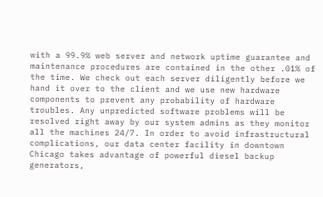with a 99.9% web server and network uptime guarantee and maintenance procedures are contained in the other .01% of the time. We check out each server diligently before we hand it over to the client and we use new hardware components to prevent any probability of hardware troubles. Any unpredicted software problems will be resolved right away by our system admins as they monitor all the machines 24/7. In order to avoid infrastructural complications, our data center facility in downtown Chicago takes advantage of powerful diesel backup generators,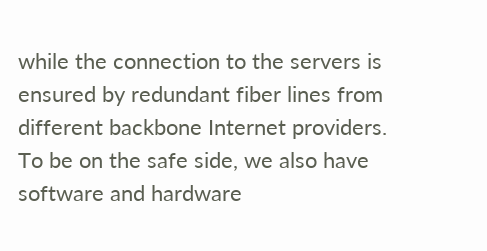while the connection to the servers is ensured by redundant fiber lines from different backbone Internet providers. To be on the safe side, we also have software and hardware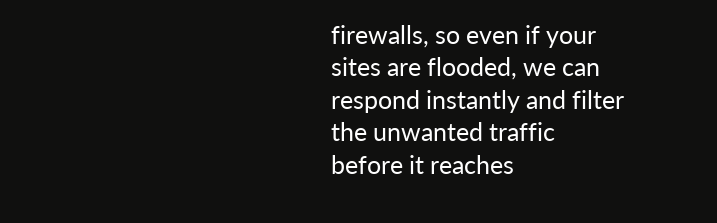firewalls, so even if your sites are flooded, we can respond instantly and filter the unwanted traffic before it reaches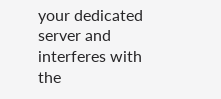your dedicated server and interferes with the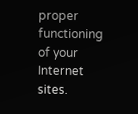proper functioning of your Internet sites.